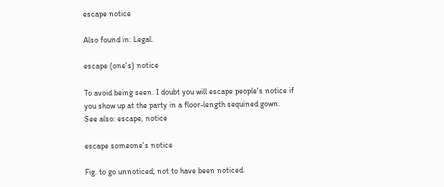escape notice

Also found in: Legal.

escape (one's) notice

To avoid being seen. I doubt you will escape people's notice if you show up at the party in a floor-length sequined gown.
See also: escape, notice

escape someone's notice

Fig. to go unnoticed; not to have been noticed.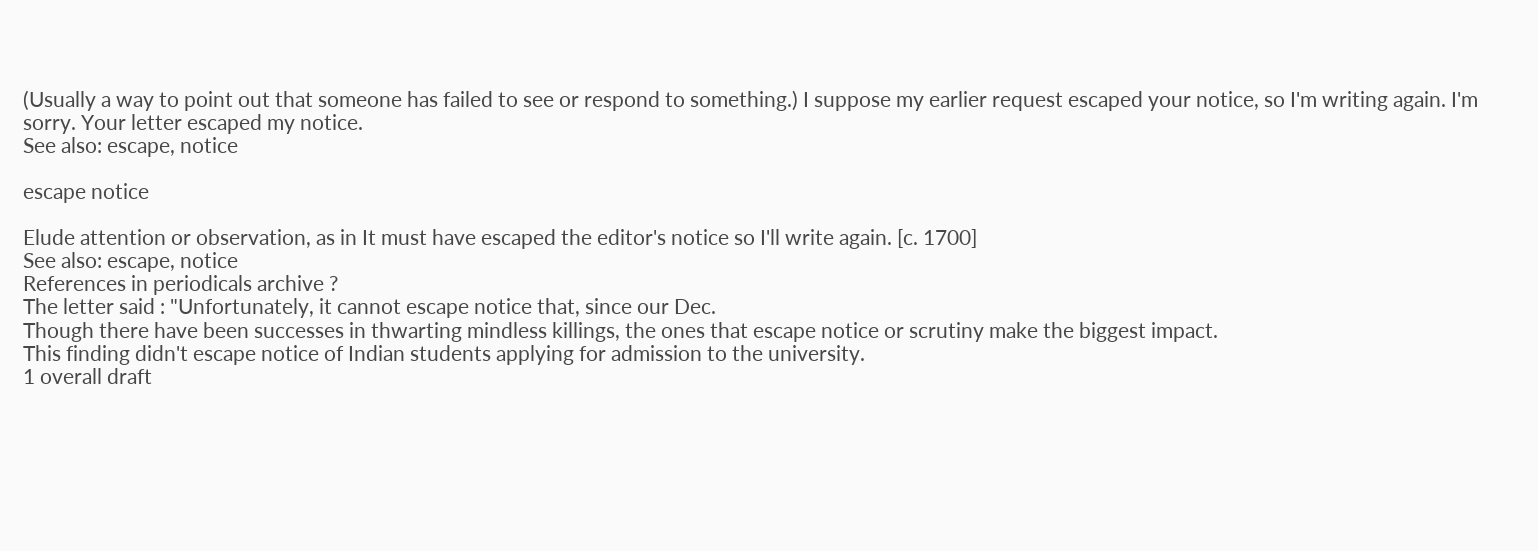(Usually a way to point out that someone has failed to see or respond to something.) I suppose my earlier request escaped your notice, so I'm writing again. I'm sorry. Your letter escaped my notice.
See also: escape, notice

escape notice

Elude attention or observation, as in It must have escaped the editor's notice so I'll write again. [c. 1700]
See also: escape, notice
References in periodicals archive ?
The letter said : "Unfortunately, it cannot escape notice that, since our Dec.
Though there have been successes in thwarting mindless killings, the ones that escape notice or scrutiny make the biggest impact.
This finding didn't escape notice of Indian students applying for admission to the university.
1 overall draft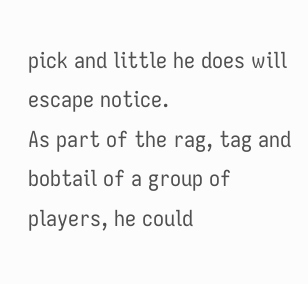pick and little he does will escape notice.
As part of the rag, tag and bobtail of a group of players, he could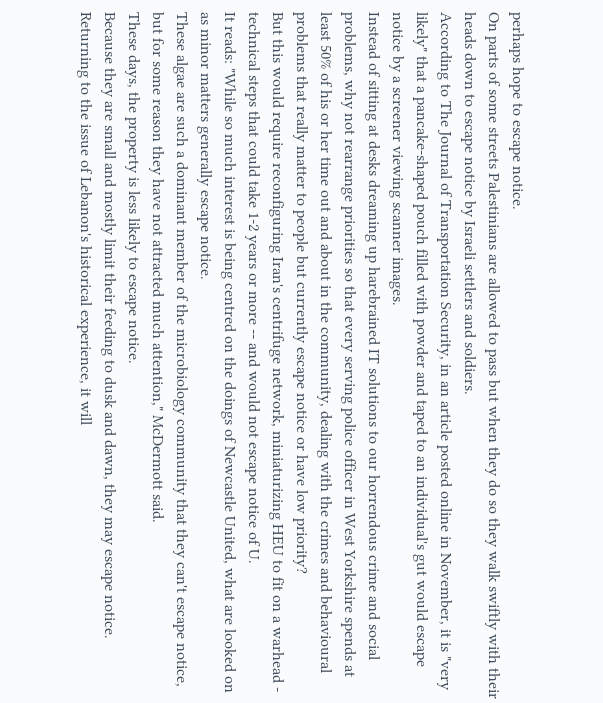perhaps hope to escape notice.
On parts of some streets Palestinians are allowed to pass but when they do so they walk swiftly with their heads down to escape notice by Israeli settlers and soldiers.
According to The Journal of Transportation Security, in an article posted online in November, it is "very likely" that a pancake-shaped pouch filled with powder and taped to an individual's gut would escape notice by a screener viewing scanner images.
Instead of sitting at desks dreaming up harebrained IT solutions to our horrendous crime and social problems, why not rearrange priorities so that every serving police officer in West Yorkshire spends at least 50% of his or her time out and about in the community, dealing with the crimes and behavioural problems that really matter to people but currently escape notice or have low priority?
But this would require reconfiguring Iran's centrifuge network, miniaturizing HEU to fit on a warhead - technical steps that could take 1-2 years or more -- and would not escape notice of U.
It reads: "While so much interest is being centred on the doings of Newcastle United, what are looked on as minor matters generally escape notice.
These algae are such a dominant member of the microbiology community that they can't escape notice, but for some reason they have not attracted much attention," McDermott said.
These days, the property is less likely to escape notice.
Because they are small and mostly limit their feeding to dusk and dawn, they may escape notice.
Returning to the issue of Lebanon's historical experience, it will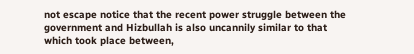not escape notice that the recent power struggle between the government and Hizbullah is also uncannily similar to that which took place between,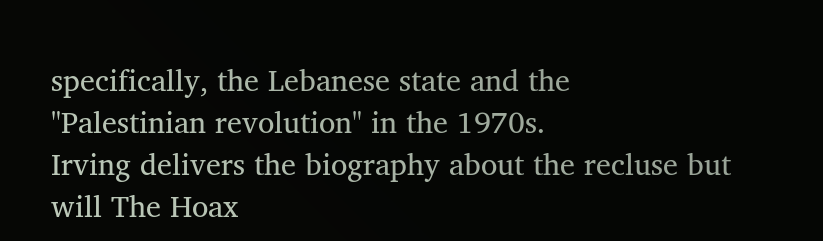specifically, the Lebanese state and the "Palestinian revolution" in the 1970s.
Irving delivers the biography about the recluse but will The Hoax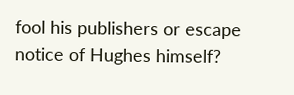fool his publishers or escape notice of Hughes himself?